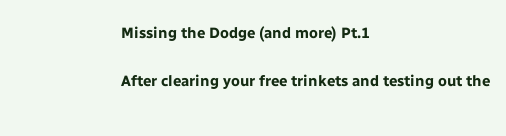Missing the Dodge (and more) Pt.1

After clearing your free trinkets and testing out the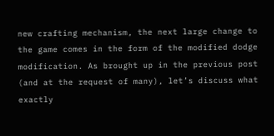new crafting mechanism, the next large change to the game comes in the form of the modified dodge modification. As brought up in the previous post (and at the request of many), let’s discuss what exactly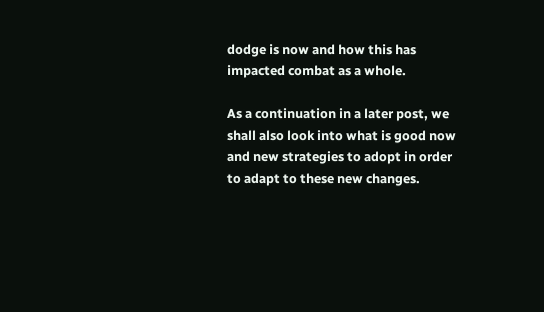dodge is now and how this has impacted combat as a whole.

As a continuation in a later post, we shall also look into what is good now and new strategies to adopt in order to adapt to these new changes.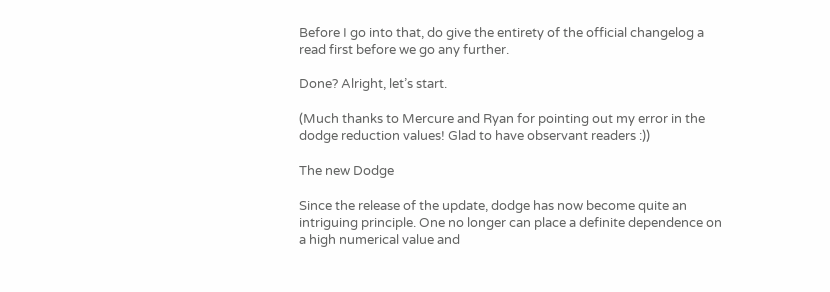Before I go into that, do give the entirety of the official changelog a read first before we go any further.

Done? Alright, let’s start.

(Much thanks to Mercure and Ryan for pointing out my error in the dodge reduction values! Glad to have observant readers :))

The new Dodge

Since the release of the update, dodge has now become quite an intriguing principle. One no longer can place a definite dependence on a high numerical value and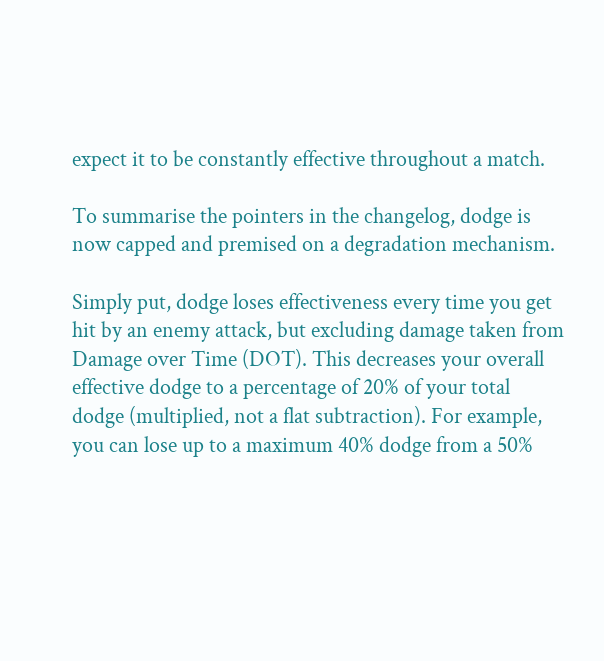expect it to be constantly effective throughout a match.

To summarise the pointers in the changelog, dodge is now capped and premised on a degradation mechanism.

Simply put, dodge loses effectiveness every time you get hit by an enemy attack, but excluding damage taken from Damage over Time (DOT). This decreases your overall effective dodge to a percentage of 20% of your total dodge (multiplied, not a flat subtraction). For example, you can lose up to a maximum 40% dodge from a 50%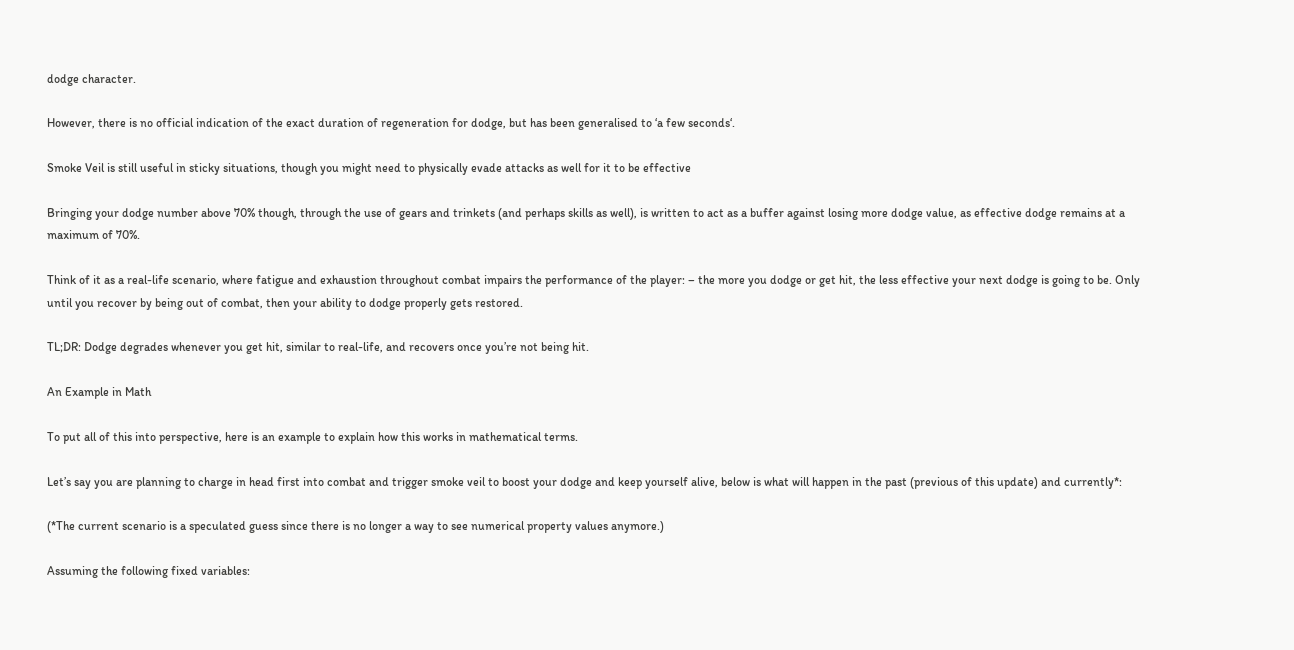dodge character.

However, there is no official indication of the exact duration of regeneration for dodge, but has been generalised to ‘a few seconds‘.

Smoke Veil is still useful in sticky situations, though you might need to physically evade attacks as well for it to be effective

Bringing your dodge number above 70% though, through the use of gears and trinkets (and perhaps skills as well), is written to act as a buffer against losing more dodge value, as effective dodge remains at a maximum of 70%.

Think of it as a real-life scenario, where fatigue and exhaustion throughout combat impairs the performance of the player: – the more you dodge or get hit, the less effective your next dodge is going to be. Only until you recover by being out of combat, then your ability to dodge properly gets restored.

TL;DR: Dodge degrades whenever you get hit, similar to real-life, and recovers once you’re not being hit.

An Example in Math

To put all of this into perspective, here is an example to explain how this works in mathematical terms.

Let’s say you are planning to charge in head first into combat and trigger smoke veil to boost your dodge and keep yourself alive, below is what will happen in the past (previous of this update) and currently*:

(*The current scenario is a speculated guess since there is no longer a way to see numerical property values anymore.)

Assuming the following fixed variables: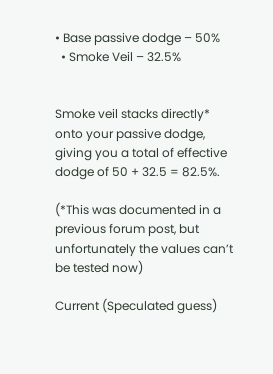• Base passive dodge – 50%
  • Smoke Veil – 32.5%


Smoke veil stacks directly* onto your passive dodge, giving you a total of effective dodge of 50 + 32.5 = 82.5%.

(*This was documented in a previous forum post, but unfortunately the values can’t be tested now)

Current (Speculated guess)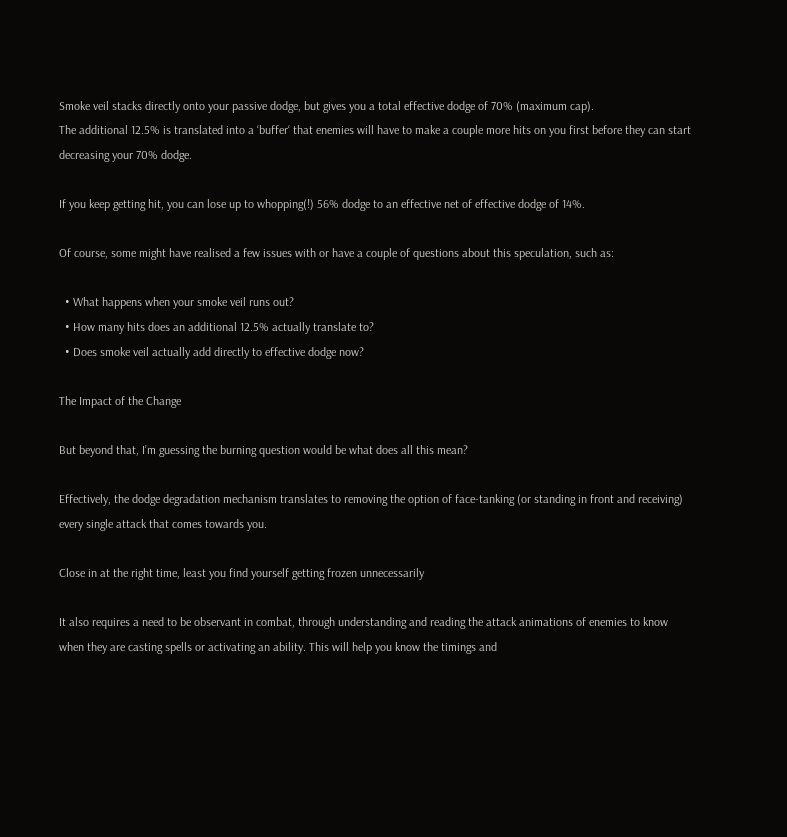Smoke veil stacks directly onto your passive dodge, but gives you a total effective dodge of 70% (maximum cap).
The additional 12.5% is translated into a ‘buffer‘ that enemies will have to make a couple more hits on you first before they can start decreasing your 70% dodge.

If you keep getting hit, you can lose up to whopping(!) 56% dodge to an effective net of effective dodge of 14%.

Of course, some might have realised a few issues with or have a couple of questions about this speculation, such as:

  • What happens when your smoke veil runs out?
  • How many hits does an additional 12.5% actually translate to?
  • Does smoke veil actually add directly to effective dodge now?

The Impact of the Change

But beyond that, I’m guessing the burning question would be what does all this mean?

Effectively, the dodge degradation mechanism translates to removing the option of face-tanking (or standing in front and receiving) every single attack that comes towards you.

Close in at the right time, least you find yourself getting frozen unnecessarily

It also requires a need to be observant in combat, through understanding and reading the attack animations of enemies to know when they are casting spells or activating an ability. This will help you know the timings and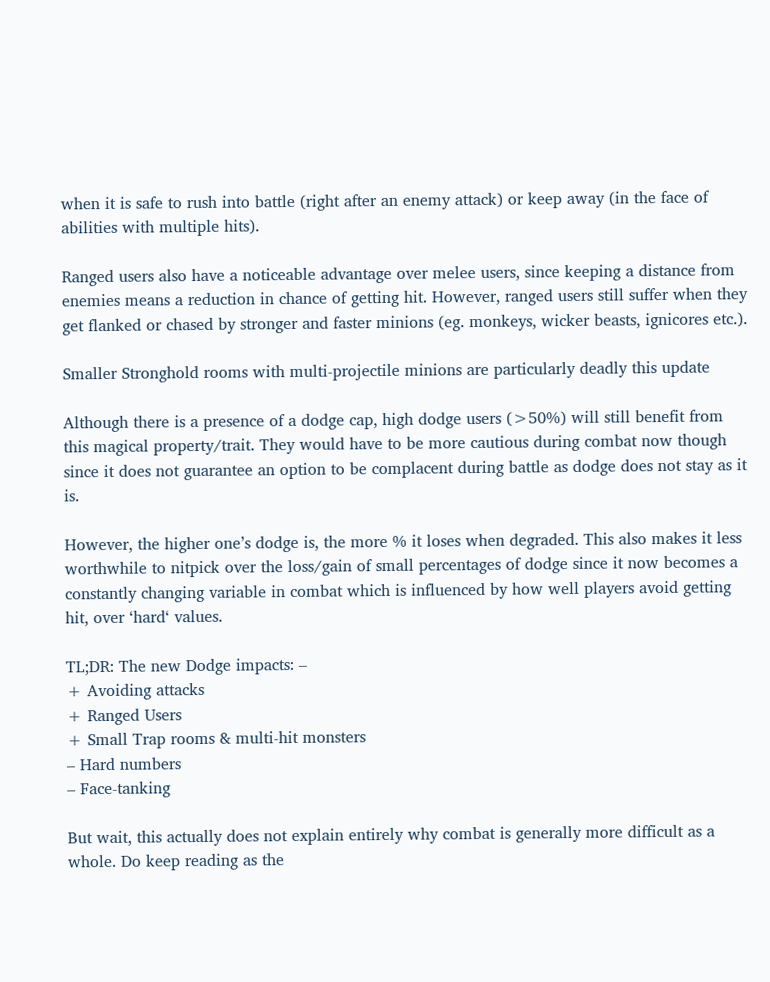when it is safe to rush into battle (right after an enemy attack) or keep away (in the face of abilities with multiple hits).

Ranged users also have a noticeable advantage over melee users, since keeping a distance from enemies means a reduction in chance of getting hit. However, ranged users still suffer when they get flanked or chased by stronger and faster minions (eg. monkeys, wicker beasts, ignicores etc.).

Smaller Stronghold rooms with multi-projectile minions are particularly deadly this update

Although there is a presence of a dodge cap, high dodge users (>50%) will still benefit from this magical property/trait. They would have to be more cautious during combat now though since it does not guarantee an option to be complacent during battle as dodge does not stay as it is.

However, the higher one’s dodge is, the more % it loses when degraded. This also makes it less worthwhile to nitpick over the loss/gain of small percentages of dodge since it now becomes a constantly changing variable in combat which is influenced by how well players avoid getting hit, over ‘hard‘ values.

TL;DR: The new Dodge impacts: –
+ Avoiding attacks
+ Ranged Users
+ Small Trap rooms & multi-hit monsters
– Hard numbers
– Face-tanking

But wait, this actually does not explain entirely why combat is generally more difficult as a whole. Do keep reading as the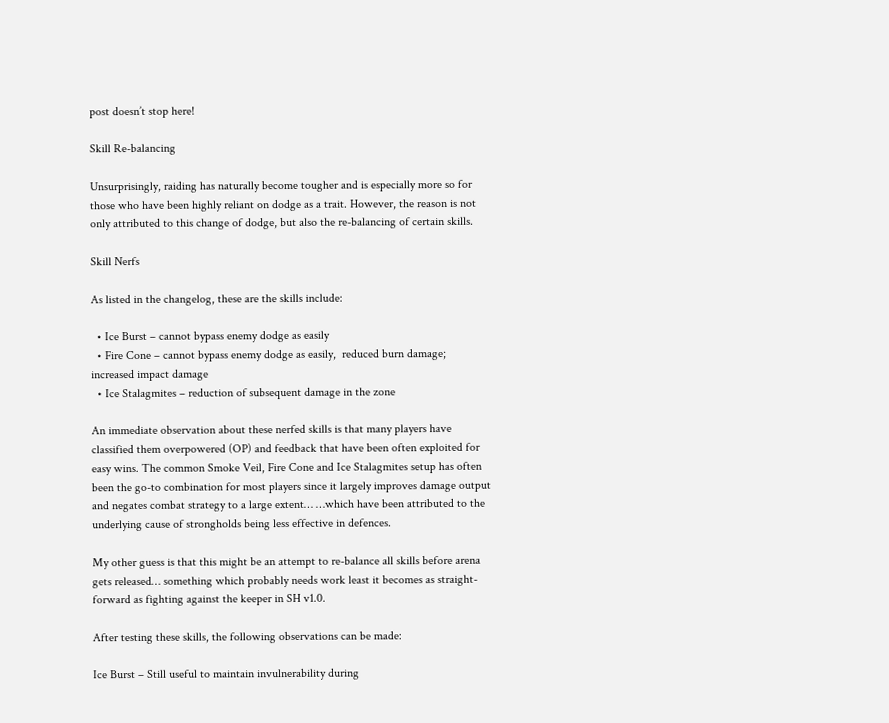post doesn’t stop here!

Skill Re-balancing

Unsurprisingly, raiding has naturally become tougher and is especially more so for those who have been highly reliant on dodge as a trait. However, the reason is not only attributed to this change of dodge, but also the re-balancing of certain skills.

Skill Nerfs

As listed in the changelog, these are the skills include:

  • Ice Burst – cannot bypass enemy dodge as easily
  • Fire Cone – cannot bypass enemy dodge as easily,  reduced burn damage; increased impact damage
  • Ice Stalagmites – reduction of subsequent damage in the zone

An immediate observation about these nerfed skills is that many players have classified them overpowered (OP) and feedback that have been often exploited for easy wins. The common Smoke Veil, Fire Cone and Ice Stalagmites setup has often been the go-to combination for most players since it largely improves damage output and negates combat strategy to a large extent… …which have been attributed to the underlying cause of strongholds being less effective in defences.

My other guess is that this might be an attempt to re-balance all skills before arena gets released… something which probably needs work least it becomes as straight-forward as fighting against the keeper in SH v1.0.

After testing these skills, the following observations can be made:

Ice Burst – Still useful to maintain invulnerability during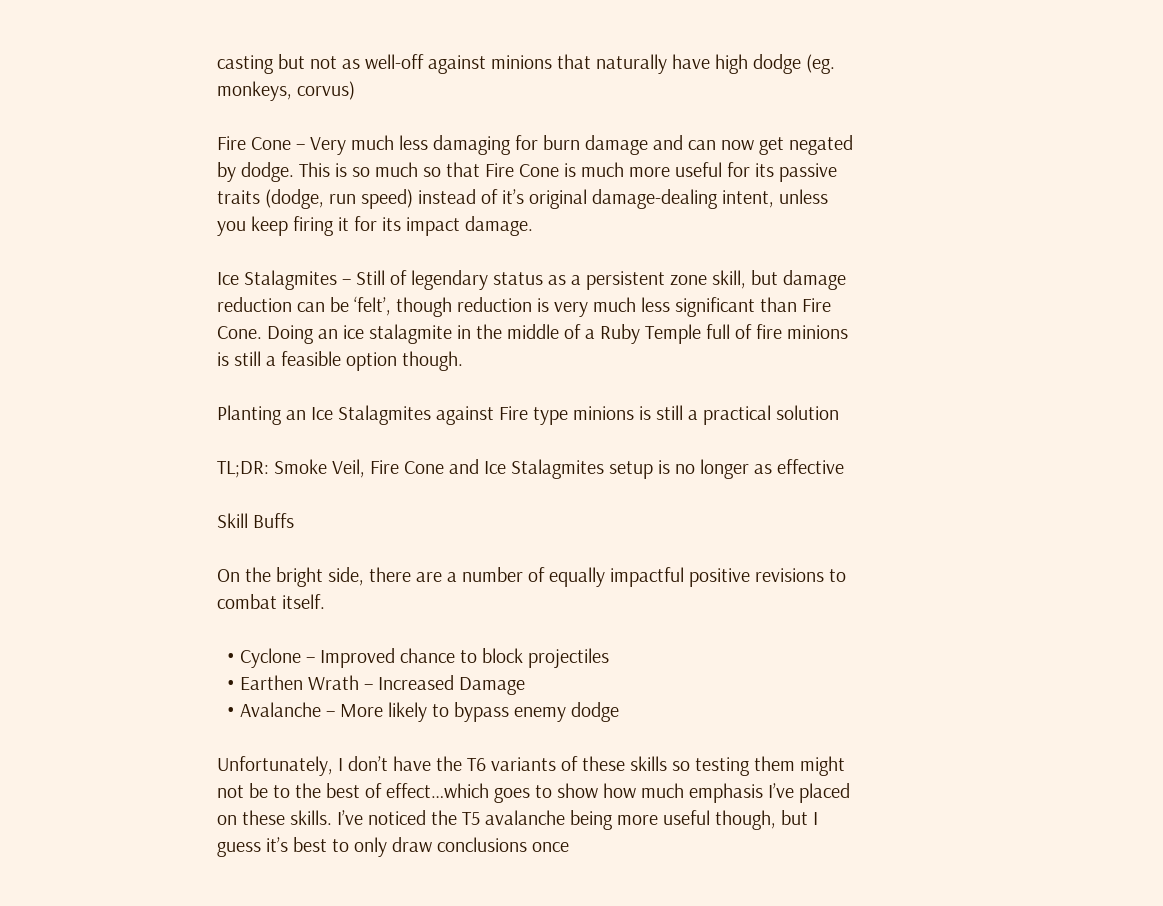casting but not as well-off against minions that naturally have high dodge (eg. monkeys, corvus)

Fire Cone – Very much less damaging for burn damage and can now get negated by dodge. This is so much so that Fire Cone is much more useful for its passive traits (dodge, run speed) instead of it’s original damage-dealing intent, unless you keep firing it for its impact damage.

Ice Stalagmites – Still of legendary status as a persistent zone skill, but damage reduction can be ‘felt’, though reduction is very much less significant than Fire Cone. Doing an ice stalagmite in the middle of a Ruby Temple full of fire minions is still a feasible option though.

Planting an Ice Stalagmites against Fire type minions is still a practical solution

TL;DR: Smoke Veil, Fire Cone and Ice Stalagmites setup is no longer as effective

Skill Buffs

On the bright side, there are a number of equally impactful positive revisions to combat itself.

  • Cyclone – Improved chance to block projectiles
  • Earthen Wrath – Increased Damage
  • Avalanche – More likely to bypass enemy dodge

Unfortunately, I don’t have the T6 variants of these skills so testing them might not be to the best of effect…which goes to show how much emphasis I’ve placed on these skills. I’ve noticed the T5 avalanche being more useful though, but I guess it’s best to only draw conclusions once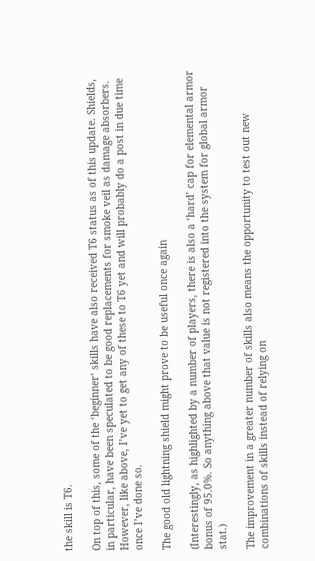the skill is T6.

On top of this, some of the ‘beginner‘ skills have also received T6 status as of this update. Shields, in particular, have been speculated to be good replacements for smoke veil as damage absorbers. However, like above, I’ve yet to get any of these to T6 yet and will probably do a post in due time once I’ve done so.

The good old lightning shield might prove to be useful once again

(Interestingly, as highlighted by a number of players, there is also a ‘hard’ cap for elemental armor bonus of 95.0%. So anything above that value is not registered into the system for global armor stat.)

The improvement in a greater number of skills also means the opportunity to test out new combinations of skills instead of relying on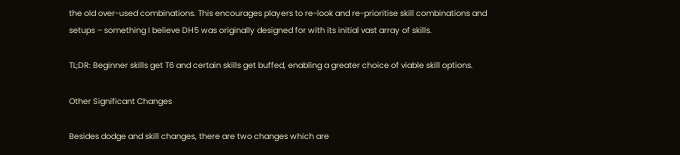the old over-used combinations. This encourages players to re-look and re-prioritise skill combinations and setups – something I believe DH5 was originally designed for with its initial vast array of skills.

TL;DR: Beginner skills get T6 and certain skills get buffed, enabling a greater choice of viable skill options.

Other Significant Changes

Besides dodge and skill changes, there are two changes which are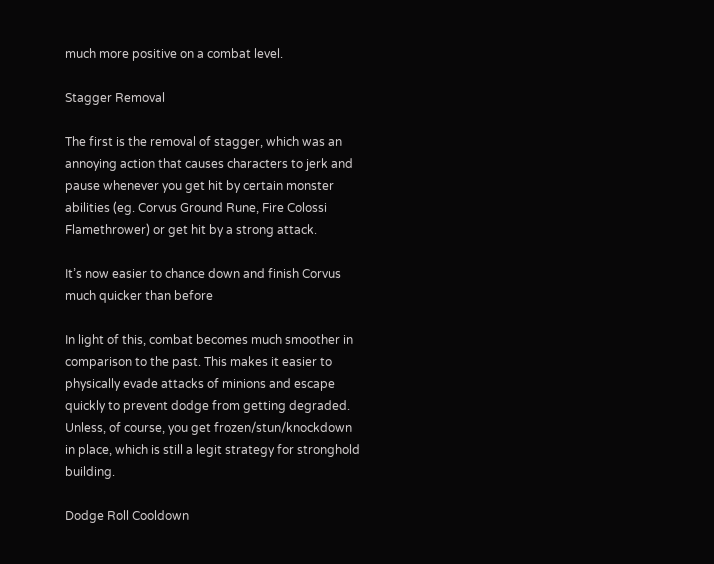much more positive on a combat level.

Stagger Removal

The first is the removal of stagger, which was an annoying action that causes characters to jerk and pause whenever you get hit by certain monster abilities (eg. Corvus Ground Rune, Fire Colossi Flamethrower) or get hit by a strong attack.

It’s now easier to chance down and finish Corvus much quicker than before

In light of this, combat becomes much smoother in comparison to the past. This makes it easier to physically evade attacks of minions and escape quickly to prevent dodge from getting degraded. Unless, of course, you get frozen/stun/knockdown in place, which is still a legit strategy for stronghold building.

Dodge Roll Cooldown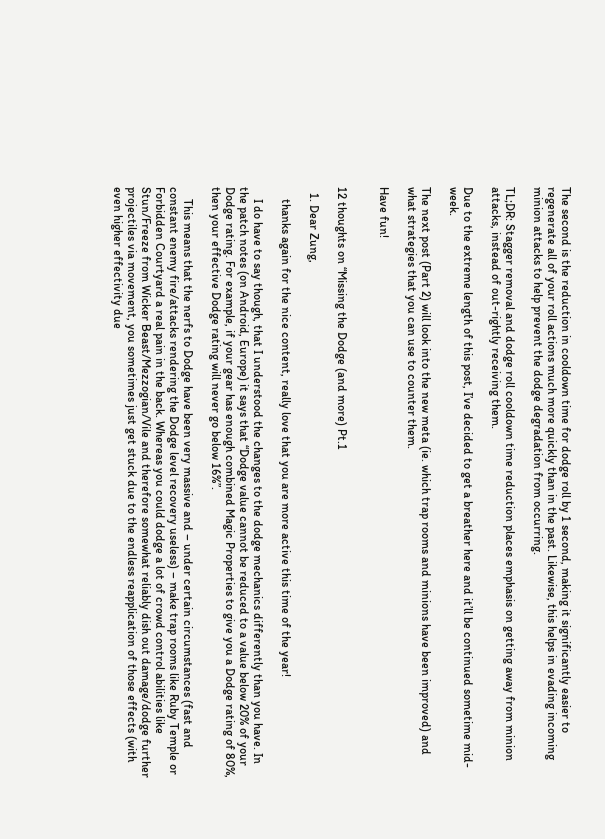The second is the reduction in cooldown time for dodge roll by 1 second, making it significantly easier to regenerate all of your roll actions much more quickly than in the past. Likewise, this helps in evading incoming minion attacks to help prevent the dodge degradation from occurring.

TL;DR: Stagger removal and dodge roll cooldown time reduction places emphasis on getting away from minion attacks, instead of out-rightly receiving them.

Due to the extreme length of this post, I’ve decided to get a breather here and it’ll be continued sometime mid-week.

The next post (Part 2) will look into the new meta (ie. which trap rooms and minions have been improved) and what strategies that you can use to counter them.

Have fun!


12 thoughts on “Missing the Dodge (and more) Pt.1

  1. Dear Zung,

    thanks again for the nice content, really love that you are more active this time of the year!

    I do have to say though, that I understood the changes to the dodge mechanics differently than you have. In the patch notes (on Android, Europe) it says that “Dodge value cannot be reduced to a value below 20% of your Dodge rating. For example, if your gear has enough combined Magic Properties to give you a Dodge rating of 80%, then your effective Dodge rating will never go below 16%”.

    This means that the nerfs to Dodge have been very massive and – under certain circumstances (fast and constant enemy fire/attacks rendering the Dodge level recovery useless) – make trap rooms like Ruby Temple or Forbidden Courtyard a real pain in the back. Whereas you could dodge a lot of crowd control abilities like Stun/Freeze from Wicker Beast/Mezzogian/Vile and therefore somewhat reliably dish out damage/dodge further projectiles via movement, you sometimes just get stuck due to the endless reapplication of those effects (with even higher effectivity due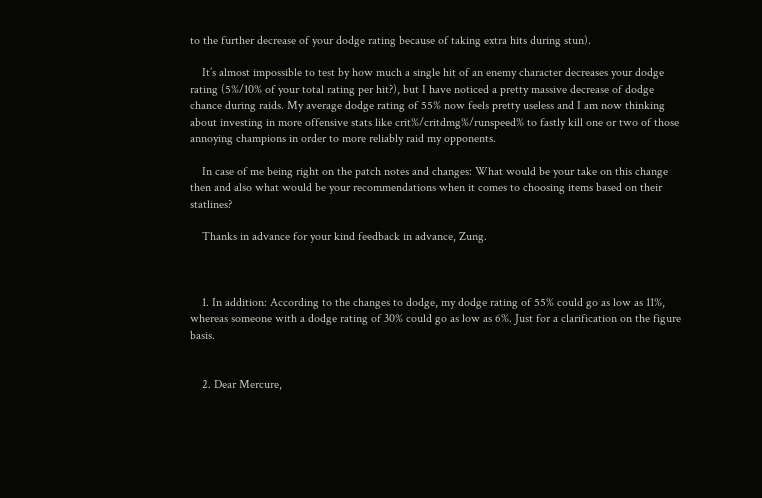to the further decrease of your dodge rating because of taking extra hits during stun).

    It’s almost impossible to test by how much a single hit of an enemy character decreases your dodge rating (5%/10% of your total rating per hit?), but I have noticed a pretty massive decrease of dodge chance during raids. My average dodge rating of 55% now feels pretty useless and I am now thinking about investing in more offensive stats like crit%/critdmg%/runspeed% to fastly kill one or two of those annoying champions in order to more reliably raid my opponents.

    In case of me being right on the patch notes and changes: What would be your take on this change then and also what would be your recommendations when it comes to choosing items based on their statlines?

    Thanks in advance for your kind feedback in advance, Zung.



    1. In addition: According to the changes to dodge, my dodge rating of 55% could go as low as 11%, whereas someone with a dodge rating of 30% could go as low as 6%. Just for a clarification on the figure basis.


    2. Dear Mercure,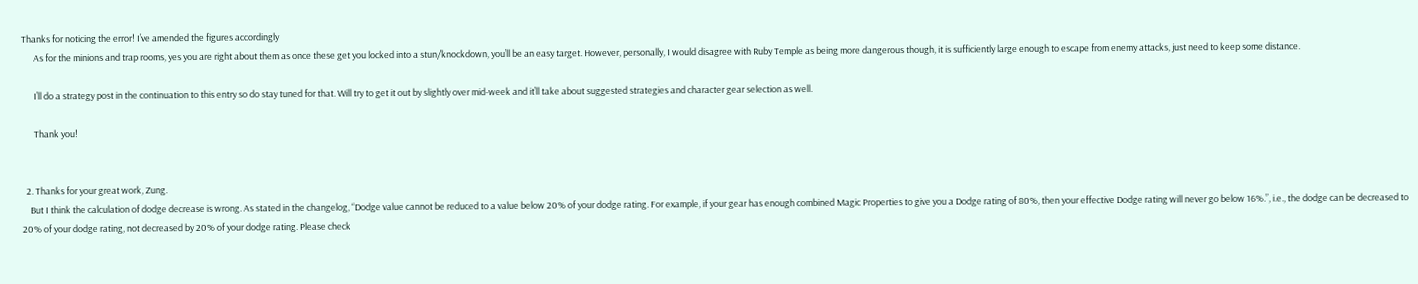Thanks for noticing the error! I’ve amended the figures accordingly
      As for the minions and trap rooms, yes you are right about them as once these get you locked into a stun/knockdown, you’ll be an easy target. However, personally, I would disagree with Ruby Temple as being more dangerous though, it is sufficiently large enough to escape from enemy attacks, just need to keep some distance.

      I’ll do a strategy post in the continuation to this entry so do stay tuned for that. Will try to get it out by slightly over mid-week and it’ll take about suggested strategies and character gear selection as well.

      Thank you!


  2. Thanks for your great work, Zung.
    But I think the calculation of dodge decrease is wrong. As stated in the changelog, “Dodge value cannot be reduced to a value below 20% of your dodge rating. For example, if your gear has enough combined Magic Properties to give you a Dodge rating of 80%, then your effective Dodge rating will never go below 16%.”, i.e., the dodge can be decreased to 20% of your dodge rating, not decreased by 20% of your dodge rating. Please check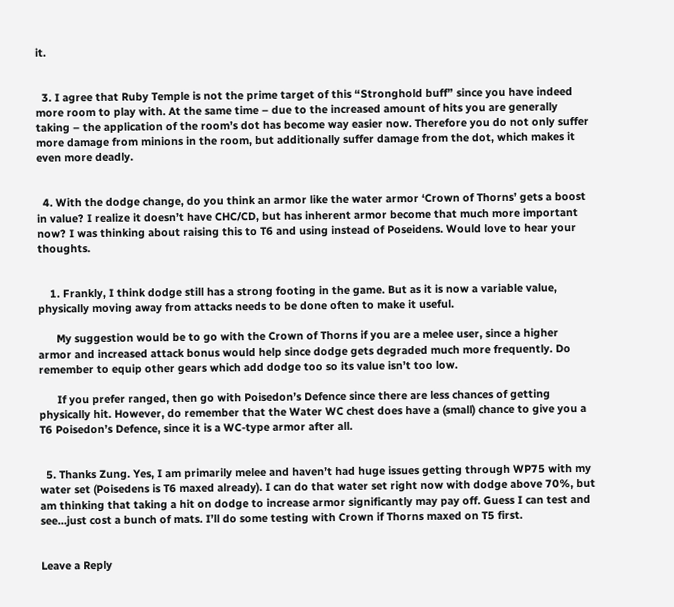it.


  3. I agree that Ruby Temple is not the prime target of this “Stronghold buff” since you have indeed more room to play with. At the same time – due to the increased amount of hits you are generally taking – the application of the room’s dot has become way easier now. Therefore you do not only suffer more damage from minions in the room, but additionally suffer damage from the dot, which makes it even more deadly.


  4. With the dodge change, do you think an armor like the water armor ‘Crown of Thorns’ gets a boost in value? I realize it doesn’t have CHC/CD, but has inherent armor become that much more important now? I was thinking about raising this to T6 and using instead of Poseidens. Would love to hear your thoughts.


    1. Frankly, I think dodge still has a strong footing in the game. But as it is now a variable value, physically moving away from attacks needs to be done often to make it useful.

      My suggestion would be to go with the Crown of Thorns if you are a melee user, since a higher armor and increased attack bonus would help since dodge gets degraded much more frequently. Do remember to equip other gears which add dodge too so its value isn’t too low.

      If you prefer ranged, then go with Poisedon’s Defence since there are less chances of getting physically hit. However, do remember that the Water WC chest does have a (small) chance to give you a T6 Poisedon’s Defence, since it is a WC-type armor after all.


  5. Thanks Zung. Yes, I am primarily melee and haven’t had huge issues getting through WP75 with my water set (Poisedens is T6 maxed already). I can do that water set right now with dodge above 70%, but am thinking that taking a hit on dodge to increase armor significantly may pay off. Guess I can test and see…just cost a bunch of mats. I’ll do some testing with Crown if Thorns maxed on T5 first.


Leave a Reply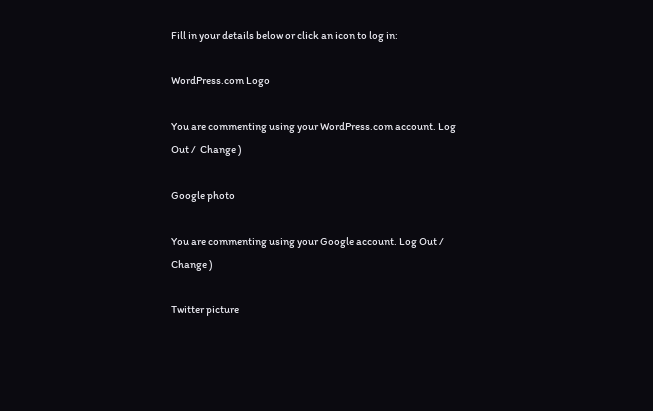Fill in your details below or click an icon to log in:

WordPress.com Logo

You are commenting using your WordPress.com account. Log Out /  Change )

Google photo

You are commenting using your Google account. Log Out /  Change )

Twitter picture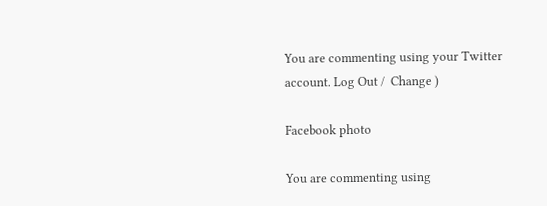You are commenting using your Twitter account. Log Out /  Change )

Facebook photo

You are commenting using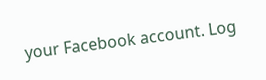your Facebook account. Log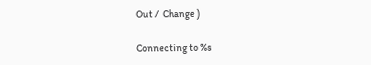Out /  Change )

Connecting to %s